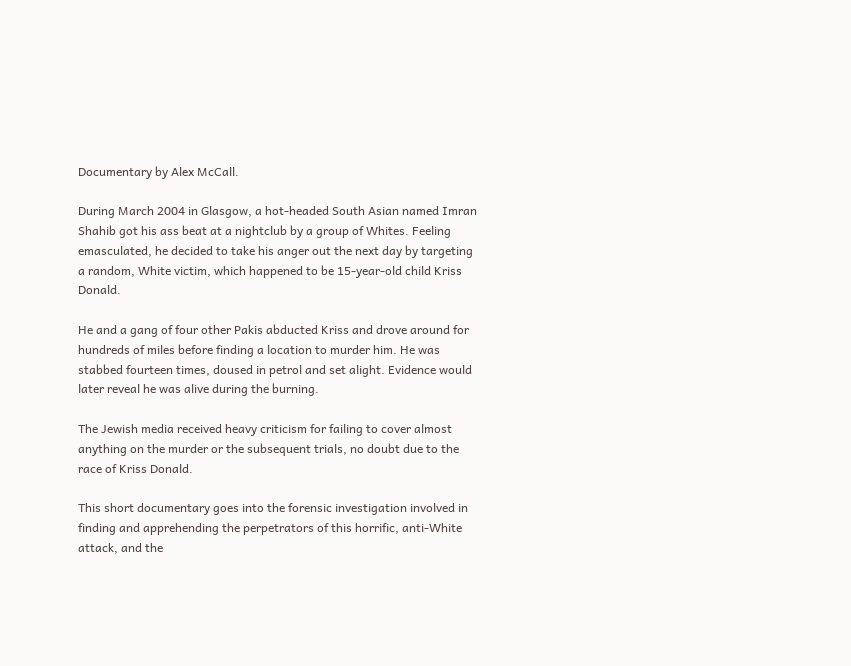Documentary by Alex McCall.

During March 2004 in Glasgow, a hot-headed South Asian named Imran Shahib got his ass beat at a nightclub by a group of Whites. Feeling emasculated, he decided to take his anger out the next day by targeting a random, White victim, which happened to be 15-year-old child Kriss Donald.

He and a gang of four other Pakis abducted Kriss and drove around for hundreds of miles before finding a location to murder him. He was stabbed fourteen times, doused in petrol and set alight. Evidence would later reveal he was alive during the burning.

The Jewish media received heavy criticism for failing to cover almost anything on the murder or the subsequent trials, no doubt due to the race of Kriss Donald.

This short documentary goes into the forensic investigation involved in finding and apprehending the perpetrators of this horrific, anti-White attack, and the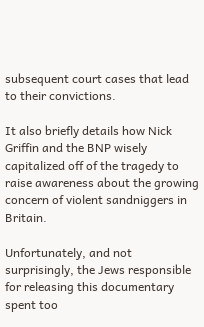subsequent court cases that lead to their convictions.

It also briefly details how Nick Griffin and the BNP wisely capitalized off of the tragedy to raise awareness about the growing concern of violent sandniggers in Britain.

Unfortunately, and not surprisingly, the Jews responsible for releasing this documentary spent too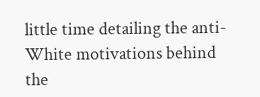little time detailing the anti-White motivations behind the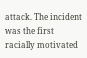attack. The incident was the first racially motivated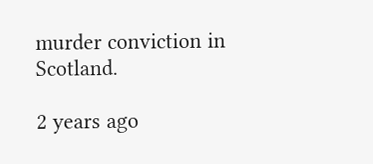murder conviction in Scotland.

2 years ago